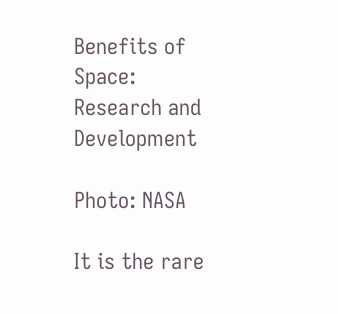Benefits of Space: Research and Development

Photo: NASA

It is the rare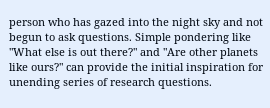person who has gazed into the night sky and not begun to ask questions. Simple pondering like "What else is out there?" and "Are other planets like ours?" can provide the initial inspiration for unending series of research questions.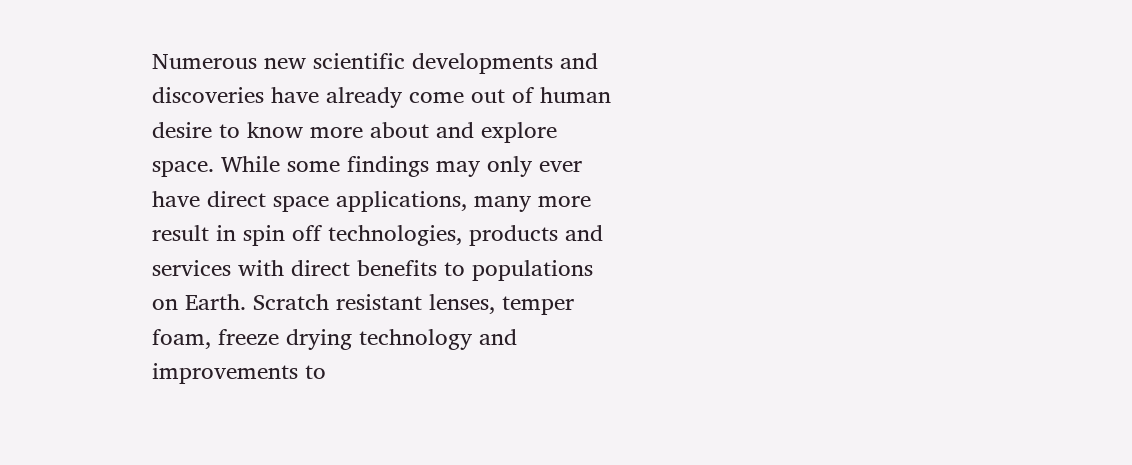Numerous new scientific developments and discoveries have already come out of human desire to know more about and explore space. While some findings may only ever have direct space applications, many more result in spin off technologies, products and services with direct benefits to populations on Earth. Scratch resistant lenses, temper foam, freeze drying technology and improvements to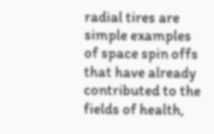radial tires are simple examples of space spin offs that have already contributed to the fields of health,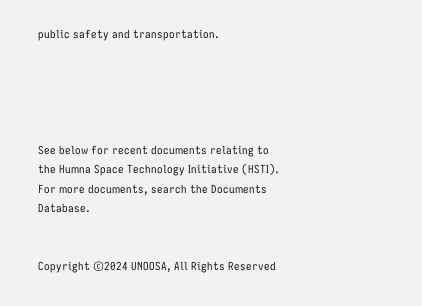public safety and transportation.





See below for recent documents relating to the Humna Space Technology Initiative (HSTI). For more documents, search the Documents Database.


Copyright ©2024 UNOOSA, All Rights Reserved